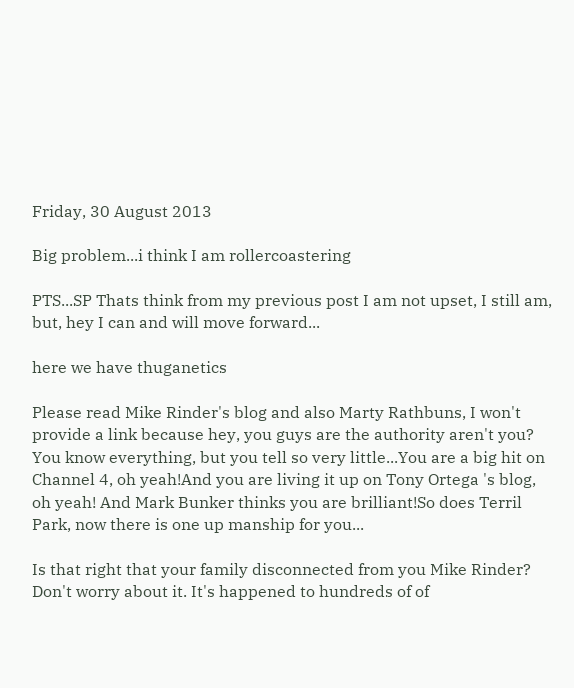Friday, 30 August 2013

Big problem...i think I am rollercoastering

PTS...SP Thats think from my previous post I am not upset, I still am, but, hey I can and will move forward...

here we have thuganetics

Please read Mike Rinder's blog and also Marty Rathbuns, I won't provide a link because hey, you guys are the authority aren't you? You know everything, but you tell so very little...You are a big hit on Channel 4, oh yeah!And you are living it up on Tony Ortega 's blog, oh yeah! And Mark Bunker thinks you are brilliant!So does Terril Park, now there is one up manship for you...

Is that right that your family disconnected from you Mike Rinder? Don't worry about it. It's happened to hundreds of of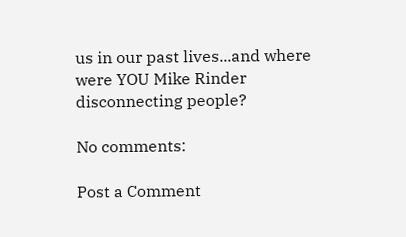us in our past lives...and where were YOU Mike Rinder disconnecting people?

No comments:

Post a Comment